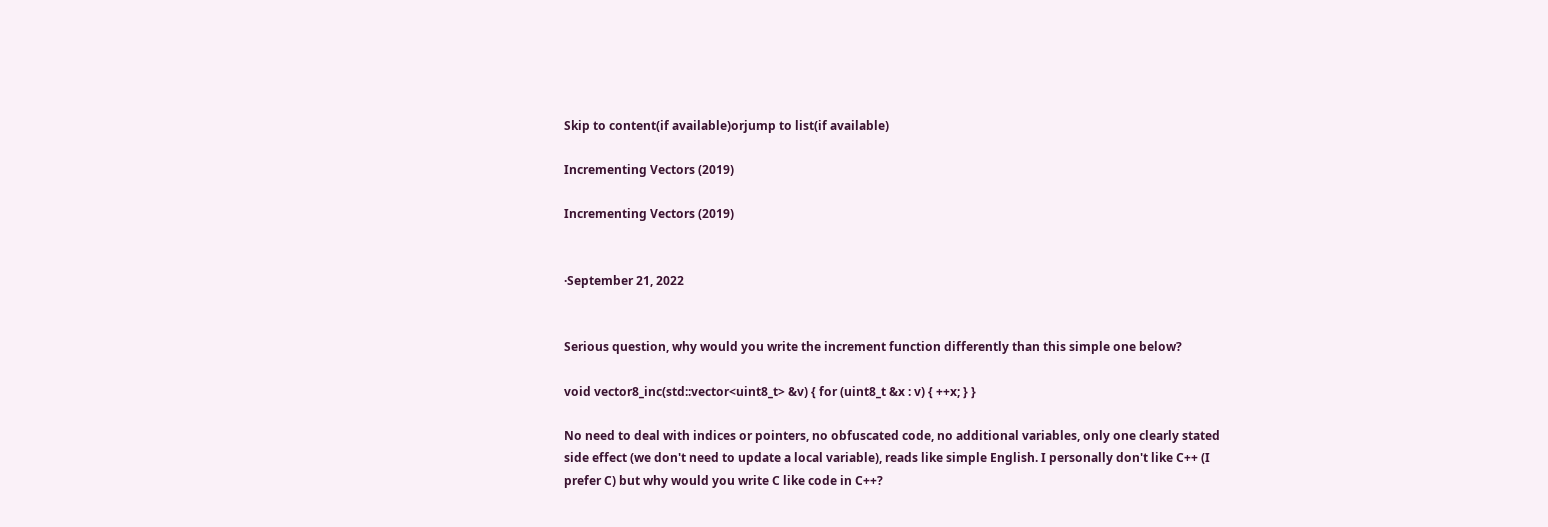Skip to content(if available)orjump to list(if available)

Incrementing Vectors (2019)

Incrementing Vectors (2019)


·September 21, 2022


Serious question, why would you write the increment function differently than this simple one below?

void vector8_inc(std::vector<uint8_t> &v) { for (uint8_t &x : v) { ++x; } }

No need to deal with indices or pointers, no obfuscated code, no additional variables, only one clearly stated side effect (we don't need to update a local variable), reads like simple English. I personally don't like C++ (I prefer C) but why would you write C like code in C++?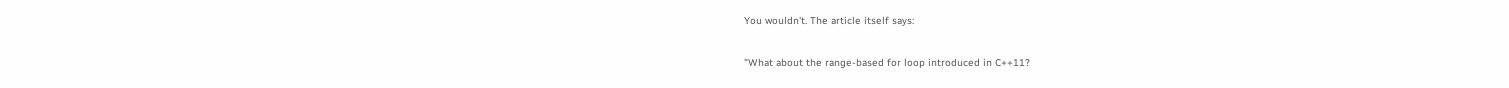You wouldn't. The article itself says:

"What about the range-based for loop introduced in C++11?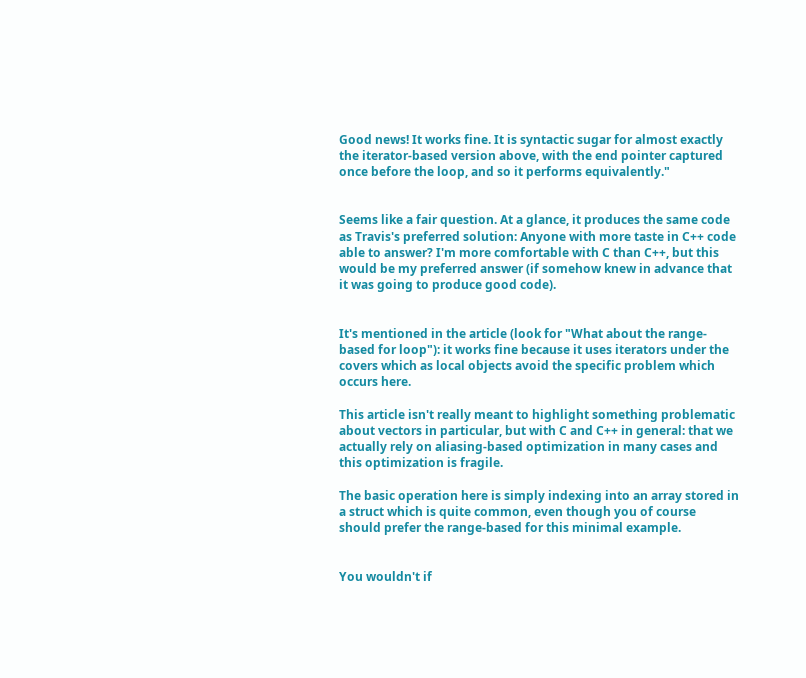Good news! It works fine. It is syntactic sugar for almost exactly the iterator-based version above, with the end pointer captured once before the loop, and so it performs equivalently."


Seems like a fair question. At a glance, it produces the same code as Travis's preferred solution: Anyone with more taste in C++ code able to answer? I'm more comfortable with C than C++, but this would be my preferred answer (if somehow knew in advance that it was going to produce good code).


It's mentioned in the article (look for "What about the range-based for loop"): it works fine because it uses iterators under the covers which as local objects avoid the specific problem which occurs here.

This article isn't really meant to highlight something problematic about vectors in particular, but with C and C++ in general: that we actually rely on aliasing-based optimization in many cases and this optimization is fragile.

The basic operation here is simply indexing into an array stored in a struct which is quite common, even though you of course should prefer the range-based for this minimal example.


You wouldn't if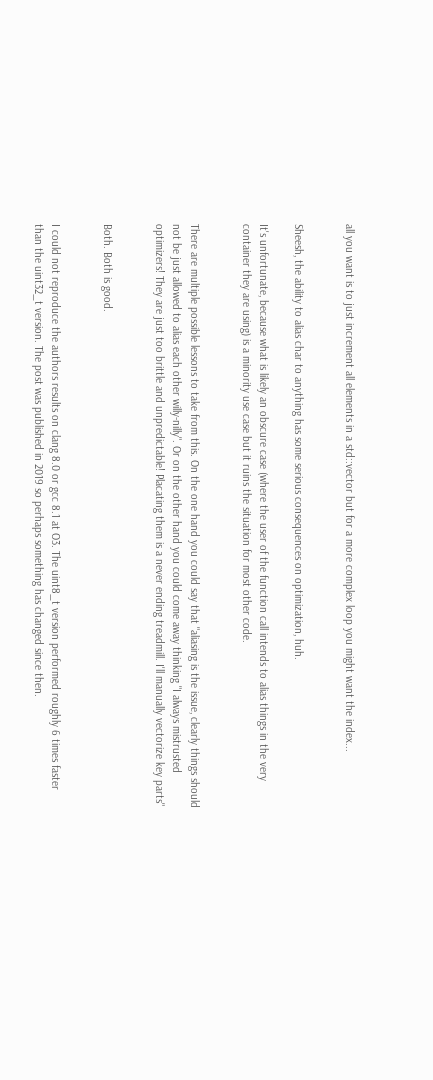all you want is to just increment all elements in a std::vector but for a more complex loop you might want the index...


Sheesh, the ability to alias char to anything has some serious consequences on optimization, huh.

It's unfortunate, because what is likely an obscure case (where the user of the function call intends to alias things in the very container they are using) is a minority use case but it ruins the situation for most other code.


There are multiple possible lessons to take from this. On the one hand you could say that "aliasing is the issue, clearly things should not be just allowed to alias each other willy-nilly". Or on the other hand you could come away thinking "I always mistrusted optimizers! They are just too brittle and unpredictable! Placating them is a never ending treadmill. I'll manually vectorize key parts"


Both. Both is good.


I could not reproduce the authors results on clang 8.0 or gcc 8.1 at O3. The uint8_t version performed roughly 6 times faster than the uint32_t version. The post was published in 2019 so perhaps something has changed since then.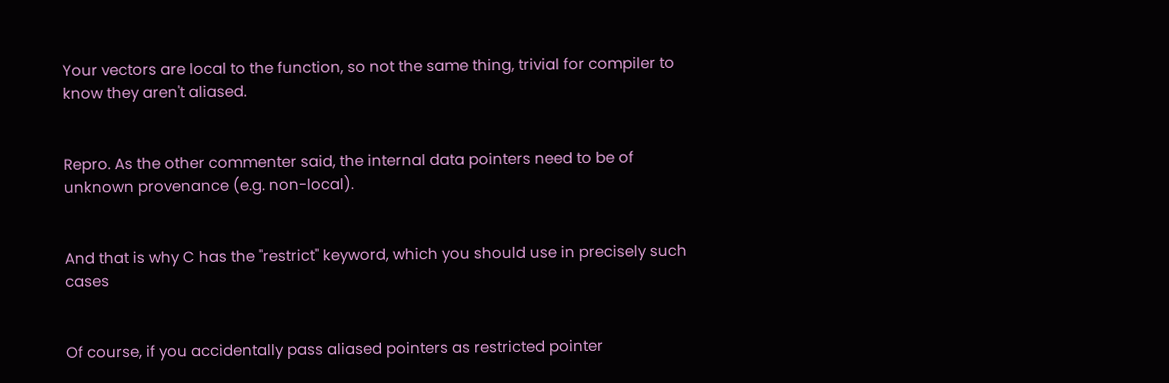Your vectors are local to the function, so not the same thing, trivial for compiler to know they aren't aliased.


Repro. As the other commenter said, the internal data pointers need to be of unknown provenance (e.g. non-local).


And that is why C has the "restrict" keyword, which you should use in precisely such cases


Of course, if you accidentally pass aliased pointers as restricted pointer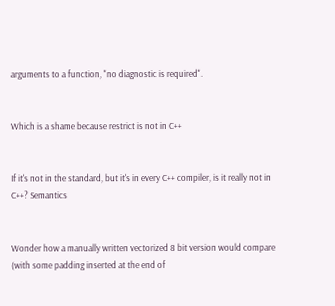arguments to a function, "no diagnostic is required".


Which is a shame because restrict is not in C++


If it's not in the standard, but it's in every C++ compiler, is it really not in C++? Semantics


Wonder how a manually written vectorized 8 bit version would compare (with some padding inserted at the end of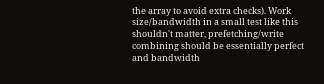the array to avoid extra checks). Work size/bandwidth in a small test like this shouldn't matter, prefetching/write combining should be essentially perfect and bandwidth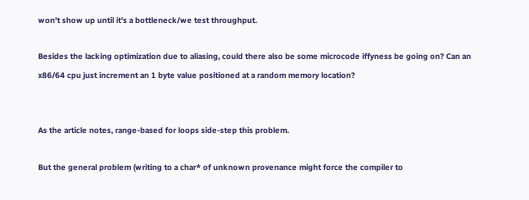won't show up until it's a bottleneck/we test throughput.

Besides the lacking optimization due to aliasing, could there also be some microcode iffyness be going on? Can an x86/64 cpu just increment an 1 byte value positioned at a random memory location?


As the article notes, range-based for loops side-step this problem.

But the general problem (writing to a char* of unknown provenance might force the compiler to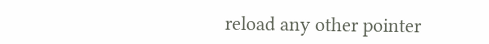reload any other pointer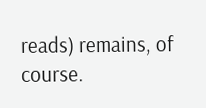reads) remains, of course.